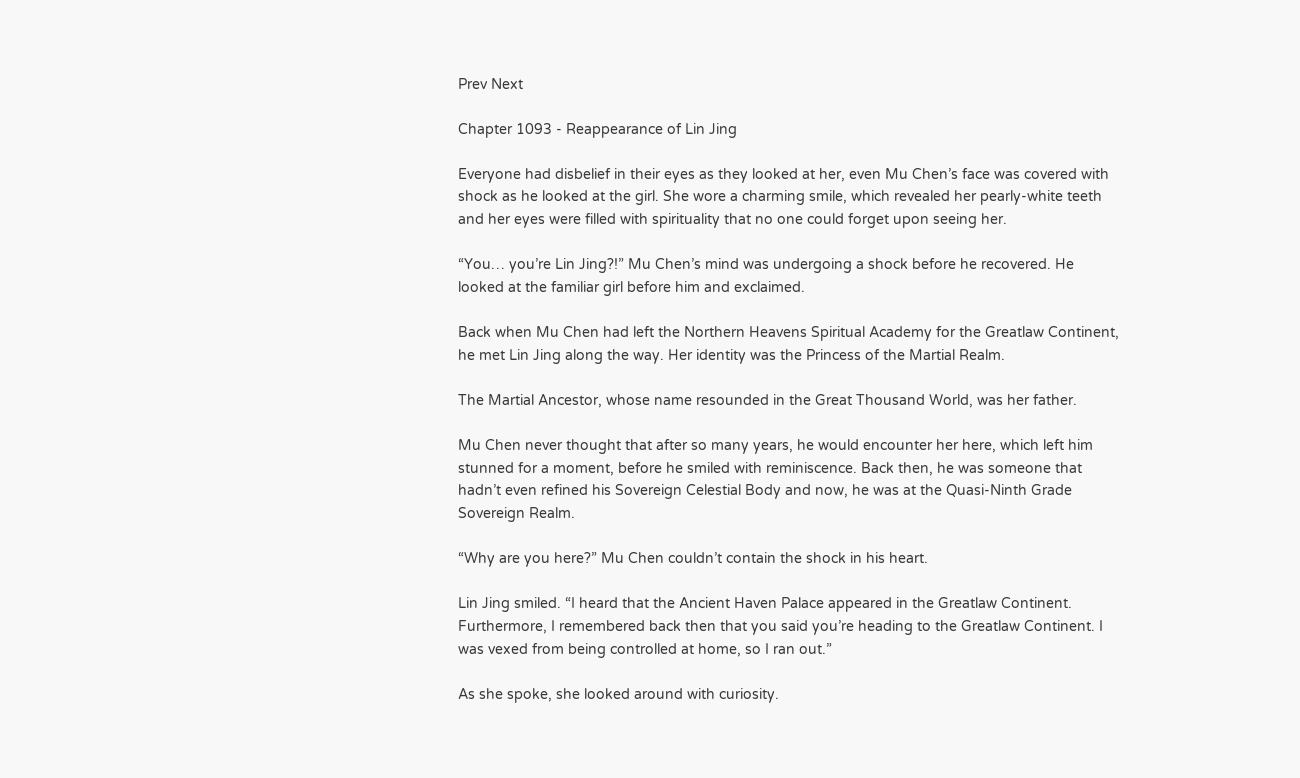Prev Next

Chapter 1093 - Reappearance of Lin Jing

Everyone had disbelief in their eyes as they looked at her, even Mu Chen’s face was covered with shock as he looked at the girl. She wore a charming smile, which revealed her pearly-white teeth and her eyes were filled with spirituality that no one could forget upon seeing her.

“You… you’re Lin Jing?!” Mu Chen’s mind was undergoing a shock before he recovered. He looked at the familiar girl before him and exclaimed.

Back when Mu Chen had left the Northern Heavens Spiritual Academy for the Greatlaw Continent, he met Lin Jing along the way. Her identity was the Princess of the Martial Realm.

The Martial Ancestor, whose name resounded in the Great Thousand World, was her father.

Mu Chen never thought that after so many years, he would encounter her here, which left him stunned for a moment, before he smiled with reminiscence. Back then, he was someone that hadn’t even refined his Sovereign Celestial Body and now, he was at the Quasi-Ninth Grade Sovereign Realm.

“Why are you here?” Mu Chen couldn’t contain the shock in his heart.

Lin Jing smiled. “I heard that the Ancient Haven Palace appeared in the Greatlaw Continent. Furthermore, I remembered back then that you said you’re heading to the Greatlaw Continent. I was vexed from being controlled at home, so I ran out.”

As she spoke, she looked around with curiosity.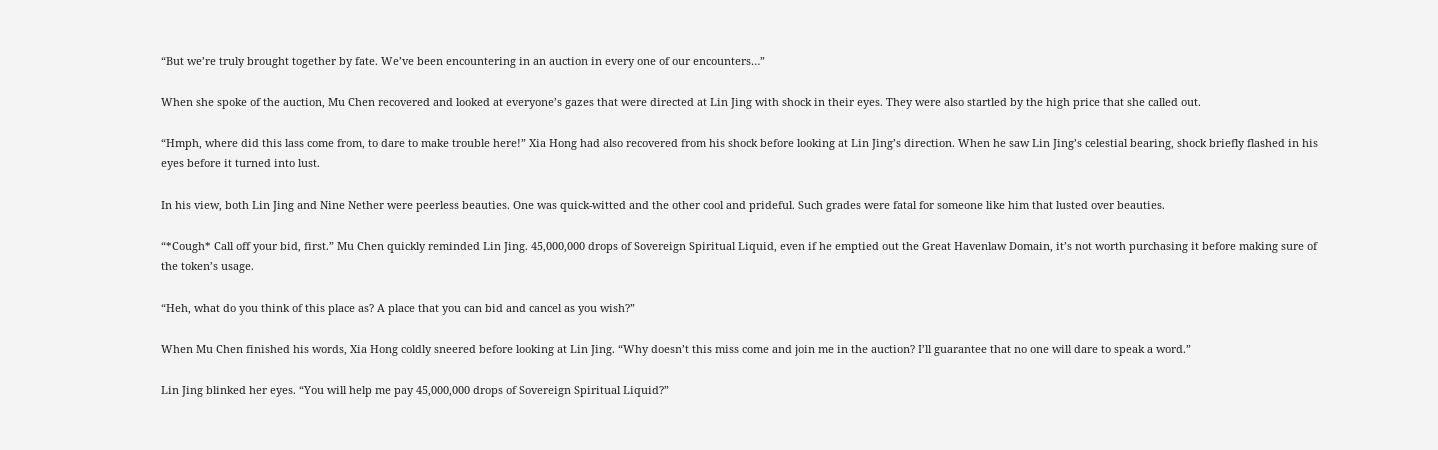“But we’re truly brought together by fate. We’ve been encountering in an auction in every one of our encounters…”

When she spoke of the auction, Mu Chen recovered and looked at everyone’s gazes that were directed at Lin Jing with shock in their eyes. They were also startled by the high price that she called out.

“Hmph, where did this lass come from, to dare to make trouble here!” Xia Hong had also recovered from his shock before looking at Lin Jing’s direction. When he saw Lin Jing’s celestial bearing, shock briefly flashed in his eyes before it turned into lust.

In his view, both Lin Jing and Nine Nether were peerless beauties. One was quick-witted and the other cool and prideful. Such grades were fatal for someone like him that lusted over beauties.

“*Cough* Call off your bid, first.” Mu Chen quickly reminded Lin Jing. 45,000,000 drops of Sovereign Spiritual Liquid, even if he emptied out the Great Havenlaw Domain, it’s not worth purchasing it before making sure of the token’s usage.

“Heh, what do you think of this place as? A place that you can bid and cancel as you wish?”

When Mu Chen finished his words, Xia Hong coldly sneered before looking at Lin Jing. “Why doesn’t this miss come and join me in the auction? I’ll guarantee that no one will dare to speak a word.”

Lin Jing blinked her eyes. “You will help me pay 45,000,000 drops of Sovereign Spiritual Liquid?”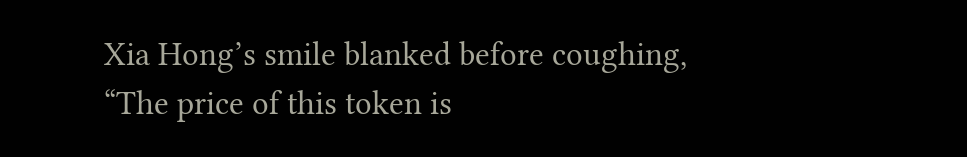Xia Hong’s smile blanked before coughing, “The price of this token is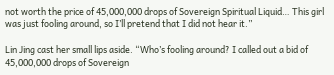not worth the price of 45,000,000 drops of Sovereign Spiritual Liquid… This girl was just fooling around, so I’ll pretend that I did not hear it.”

Lin Jing cast her small lips aside. “Who’s fooling around? I called out a bid of 45,000,000 drops of Sovereign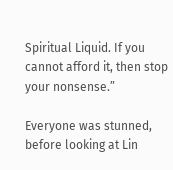Spiritual Liquid. If you cannot afford it, then stop your nonsense.”

Everyone was stunned, before looking at Lin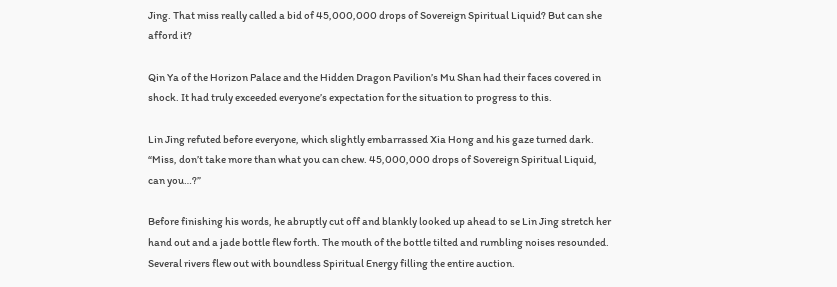Jing. That miss really called a bid of 45,000,000 drops of Sovereign Spiritual Liquid? But can she afford it?

Qin Ya of the Horizon Palace and the Hidden Dragon Pavilion’s Mu Shan had their faces covered in shock. It had truly exceeded everyone’s expectation for the situation to progress to this.

Lin Jing refuted before everyone, which slightly embarrassed Xia Hong and his gaze turned dark. “Miss, don’t take more than what you can chew. 45,000,000 drops of Sovereign Spiritual Liquid, can you…?”

Before finishing his words, he abruptly cut off and blankly looked up ahead to se Lin Jing stretch her hand out and a jade bottle flew forth. The mouth of the bottle tilted and rumbling noises resounded. Several rivers flew out with boundless Spiritual Energy filling the entire auction.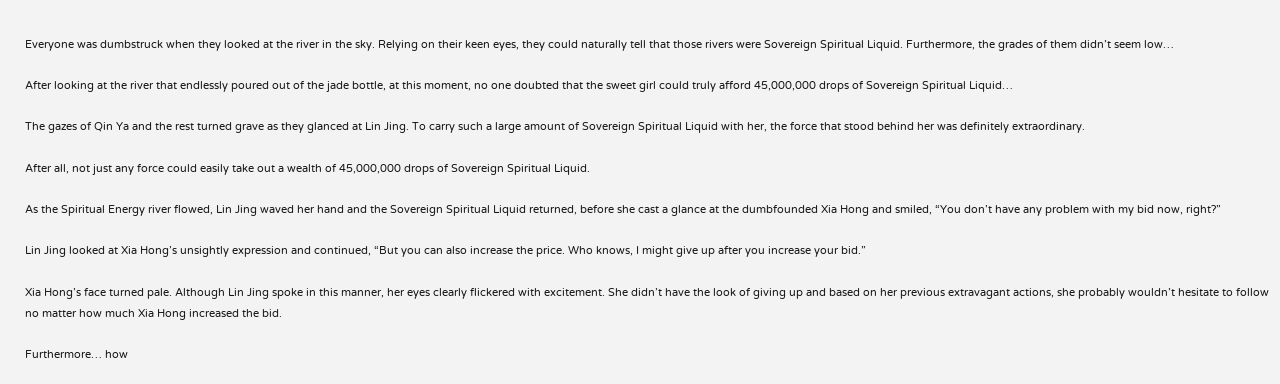Everyone was dumbstruck when they looked at the river in the sky. Relying on their keen eyes, they could naturally tell that those rivers were Sovereign Spiritual Liquid. Furthermore, the grades of them didn’t seem low…

After looking at the river that endlessly poured out of the jade bottle, at this moment, no one doubted that the sweet girl could truly afford 45,000,000 drops of Sovereign Spiritual Liquid…

The gazes of Qin Ya and the rest turned grave as they glanced at Lin Jing. To carry such a large amount of Sovereign Spiritual Liquid with her, the force that stood behind her was definitely extraordinary.

After all, not just any force could easily take out a wealth of 45,000,000 drops of Sovereign Spiritual Liquid.

As the Spiritual Energy river flowed, Lin Jing waved her hand and the Sovereign Spiritual Liquid returned, before she cast a glance at the dumbfounded Xia Hong and smiled, “You don’t have any problem with my bid now, right?”

Lin Jing looked at Xia Hong’s unsightly expression and continued, “But you can also increase the price. Who knows, I might give up after you increase your bid.”

Xia Hong’s face turned pale. Although Lin Jing spoke in this manner, her eyes clearly flickered with excitement. She didn’t have the look of giving up and based on her previous extravagant actions, she probably wouldn’t hesitate to follow no matter how much Xia Hong increased the bid.

Furthermore… how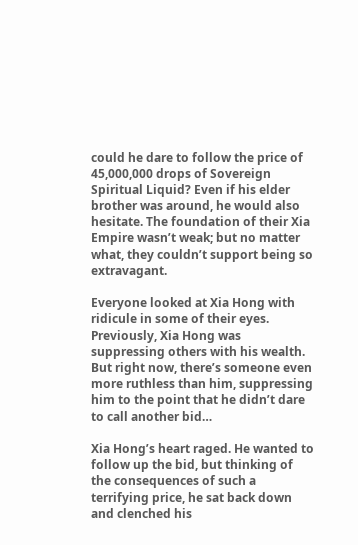could he dare to follow the price of 45,000,000 drops of Sovereign Spiritual Liquid? Even if his elder brother was around, he would also hesitate. The foundation of their Xia Empire wasn’t weak; but no matter what, they couldn’t support being so extravagant.

Everyone looked at Xia Hong with ridicule in some of their eyes. Previously, Xia Hong was suppressing others with his wealth. But right now, there’s someone even more ruthless than him, suppressing him to the point that he didn’t dare to call another bid…

Xia Hong’s heart raged. He wanted to follow up the bid, but thinking of the consequences of such a terrifying price, he sat back down and clenched his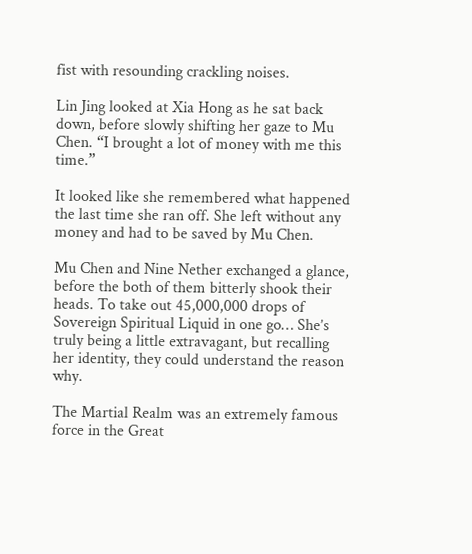fist with resounding crackling noises.

Lin Jing looked at Xia Hong as he sat back down, before slowly shifting her gaze to Mu Chen. “I brought a lot of money with me this time.”

It looked like she remembered what happened the last time she ran off. She left without any money and had to be saved by Mu Chen.

Mu Chen and Nine Nether exchanged a glance, before the both of them bitterly shook their heads. To take out 45,000,000 drops of Sovereign Spiritual Liquid in one go… She’s truly being a little extravagant, but recalling her identity, they could understand the reason why.

The Martial Realm was an extremely famous force in the Great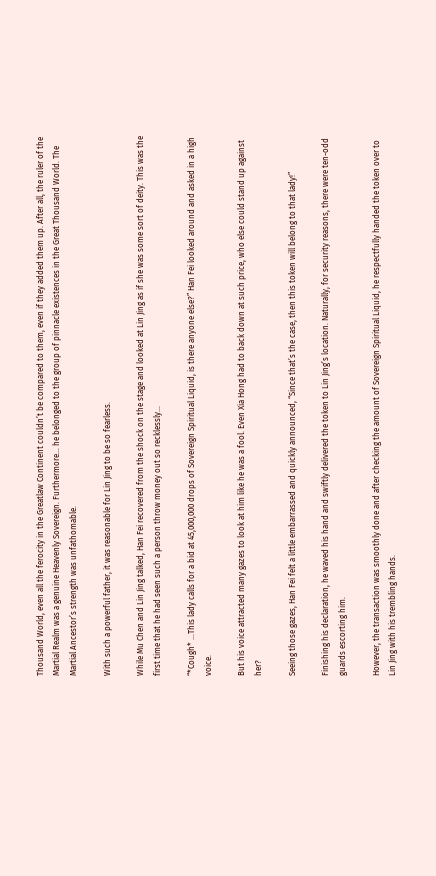Thousand World, even all the ferocity in the Greatlaw Continent couldn’t be compared to them, even if they added them up. After all, the ruler of the Martial Realm was a genuine Heavenly Sovereign. Furthermore… he belonged to the group of pinnacle existences in the Great Thousand World. The Martial Ancestor’s strength was unfathomable.

With such a powerful father, it was reasonable for Lin Jing to be so fearless.

While Mu Chen and Lin Jing talked, Han Fei recovered from the shock on the stage and looked at Lin Jing as if she was some sort of deity. This was the first time that he had seen such a person throw money out so recklessly…

“*Cough* …This lady calls for a bid at 45,000,000 drops of Sovereign Spiritual Liquid, is there anyone else?” Han Fei looked around and asked in a high voice.

But his voice attracted many gazes to look at him like he was a fool. Even Xia Hong had to back down at such price, who else could stand up against her?

Seeing those gazes, Han Fei felt a little embarrassed and quickly announced, “Since that’s the case, then this token will belong to that lady!”

Finishing his declaration, he waved his hand and swiftly delivered the token to Lin Jing’s location. Naturally, for security reasons, there were ten-odd guards escorting him.

However, the transaction was smoothly done and after checking the amount of Sovereign Spiritual Liquid, he respectfully handed the token over to Lin Jing with his trembling hands.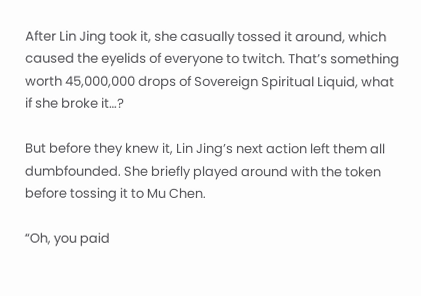After Lin Jing took it, she casually tossed it around, which caused the eyelids of everyone to twitch. That’s something worth 45,000,000 drops of Sovereign Spiritual Liquid, what if she broke it…?

But before they knew it, Lin Jing’s next action left them all dumbfounded. She briefly played around with the token before tossing it to Mu Chen.

“Oh, you paid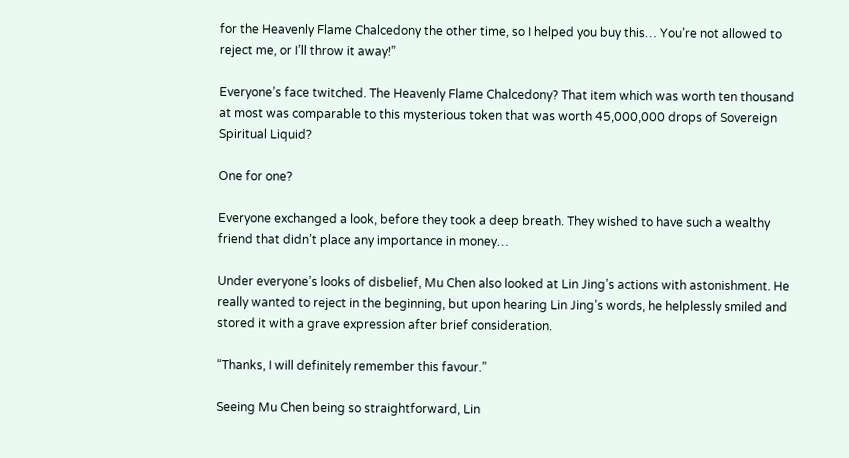for the Heavenly Flame Chalcedony the other time, so I helped you buy this… You’re not allowed to reject me, or I’ll throw it away!”

Everyone’s face twitched. The Heavenly Flame Chalcedony? That item which was worth ten thousand at most was comparable to this mysterious token that was worth 45,000,000 drops of Sovereign Spiritual Liquid?

One for one?

Everyone exchanged a look, before they took a deep breath. They wished to have such a wealthy friend that didn’t place any importance in money…

Under everyone’s looks of disbelief, Mu Chen also looked at Lin Jing’s actions with astonishment. He really wanted to reject in the beginning, but upon hearing Lin Jing’s words, he helplessly smiled and stored it with a grave expression after brief consideration.

“Thanks, I will definitely remember this favour.”

Seeing Mu Chen being so straightforward, Lin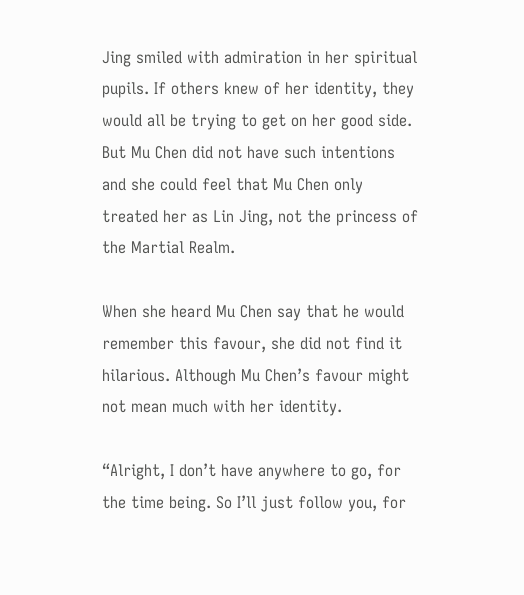Jing smiled with admiration in her spiritual pupils. If others knew of her identity, they would all be trying to get on her good side. But Mu Chen did not have such intentions and she could feel that Mu Chen only treated her as Lin Jing, not the princess of the Martial Realm.

When she heard Mu Chen say that he would remember this favour, she did not find it hilarious. Although Mu Chen’s favour might not mean much with her identity.

“Alright, I don’t have anywhere to go, for the time being. So I’ll just follow you, for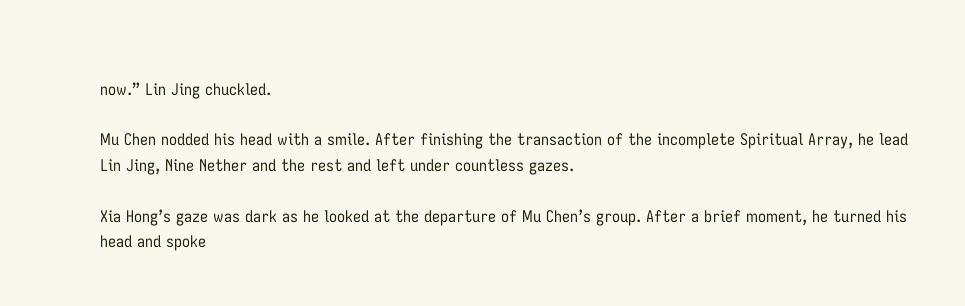now.” Lin Jing chuckled.

Mu Chen nodded his head with a smile. After finishing the transaction of the incomplete Spiritual Array, he lead Lin Jing, Nine Nether and the rest and left under countless gazes.

Xia Hong’s gaze was dark as he looked at the departure of Mu Chen’s group. After a brief moment, he turned his head and spoke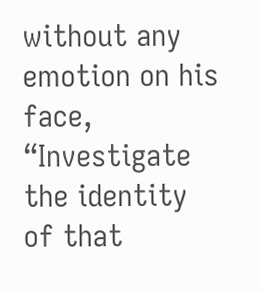without any emotion on his face, “Investigate the identity of that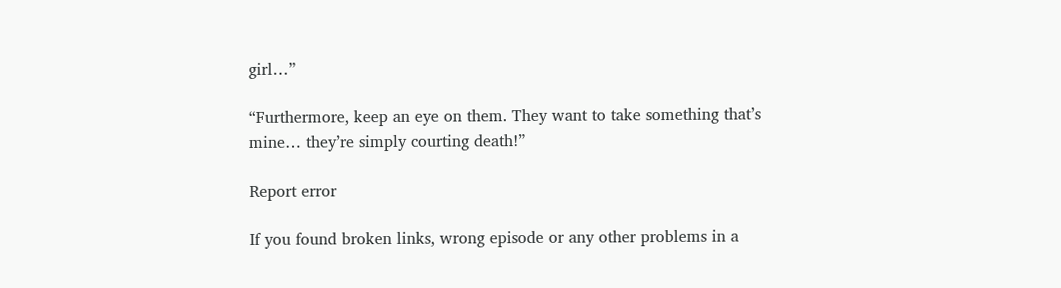girl…”

“Furthermore, keep an eye on them. They want to take something that’s mine… they’re simply courting death!”

Report error

If you found broken links, wrong episode or any other problems in a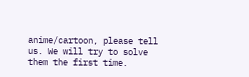anime/cartoon, please tell us. We will try to solve them the first time.